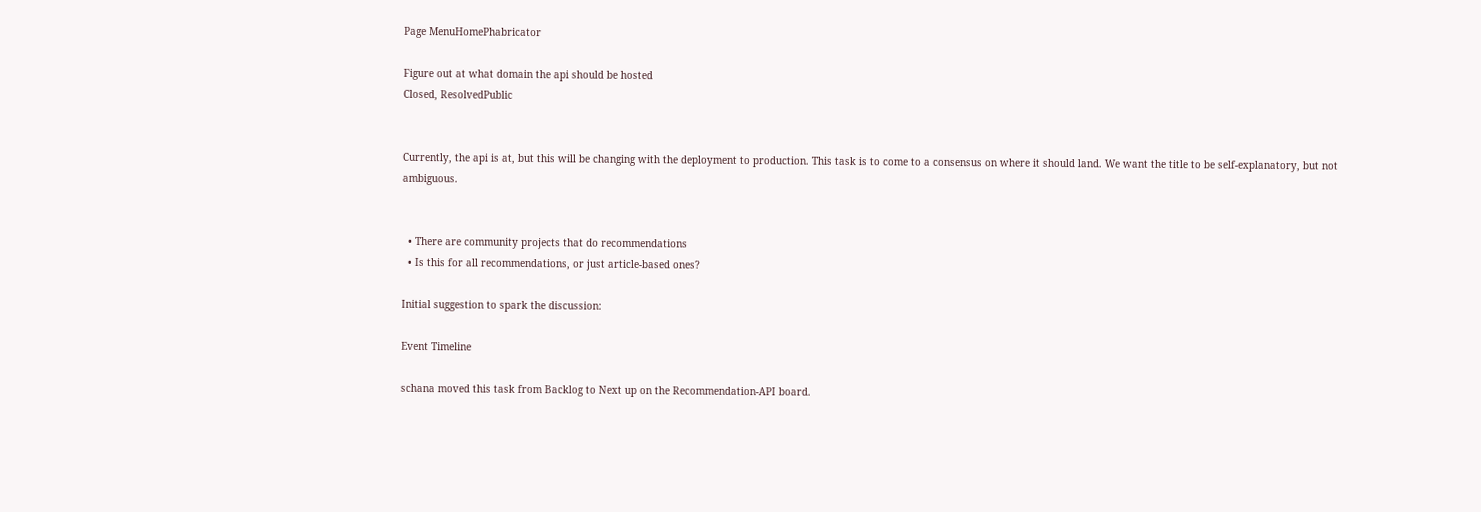Page MenuHomePhabricator

Figure out at what domain the api should be hosted
Closed, ResolvedPublic


Currently, the api is at, but this will be changing with the deployment to production. This task is to come to a consensus on where it should land. We want the title to be self-explanatory, but not ambiguous.


  • There are community projects that do recommendations
  • Is this for all recommendations, or just article-based ones?

Initial suggestion to spark the discussion:

Event Timeline

schana moved this task from Backlog to Next up on the Recommendation-API board.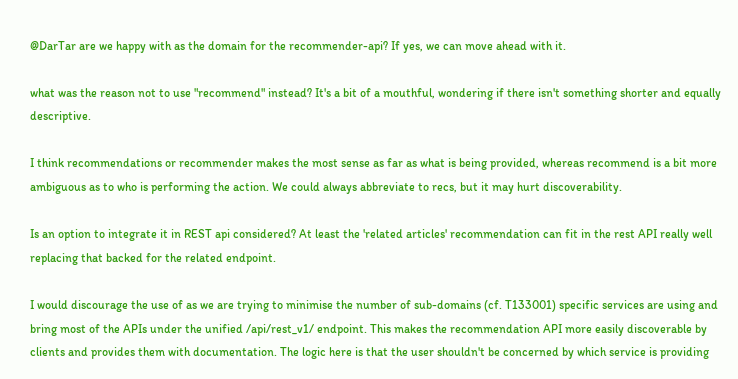@DarTar are we happy with as the domain for the recommender-api? If yes, we can move ahead with it.

what was the reason not to use "recommend" instead? It's a bit of a mouthful, wondering if there isn't something shorter and equally descriptive.

I think recommendations or recommender makes the most sense as far as what is being provided, whereas recommend is a bit more ambiguous as to who is performing the action. We could always abbreviate to recs, but it may hurt discoverability.

Is an option to integrate it in REST api considered? At least the 'related articles' recommendation can fit in the rest API really well replacing that backed for the related endpoint.

I would discourage the use of as we are trying to minimise the number of sub-domains (cf. T133001) specific services are using and bring most of the APIs under the unified /api/rest_v1/ endpoint. This makes the recommendation API more easily discoverable by clients and provides them with documentation. The logic here is that the user shouldn't be concerned by which service is providing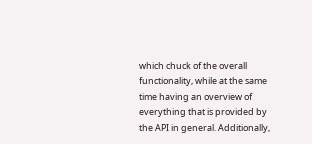which chuck of the overall functionality, while at the same time having an overview of everything that is provided by the API in general. Additionally,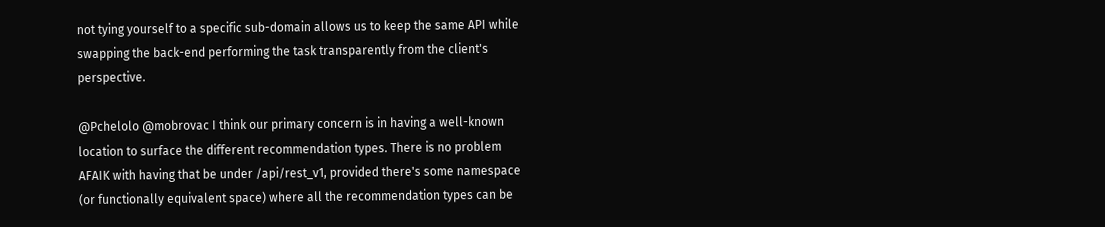not tying yourself to a specific sub-domain allows us to keep the same API while swapping the back-end performing the task transparently from the client's perspective.

@Pchelolo @mobrovac I think our primary concern is in having a well-known location to surface the different recommendation types. There is no problem AFAIK with having that be under /api/rest_v1, provided there's some namespace (or functionally equivalent space) where all the recommendation types can be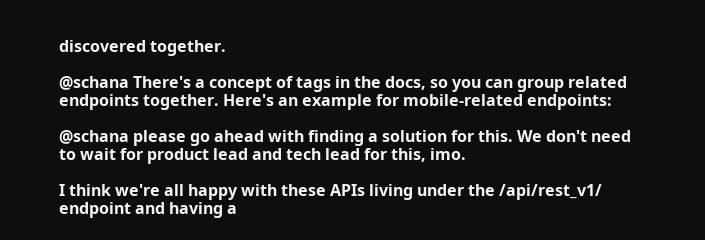discovered together.

@schana There's a concept of tags in the docs, so you can group related endpoints together. Here's an example for mobile-related endpoints:

@schana please go ahead with finding a solution for this. We don't need to wait for product lead and tech lead for this, imo.

I think we're all happy with these APIs living under the /api/rest_v1/ endpoint and having a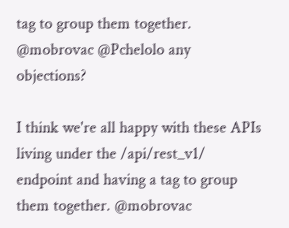tag to group them together. @mobrovac @Pchelolo any objections?

I think we're all happy with these APIs living under the /api/rest_v1/ endpoint and having a tag to group them together. @mobrovac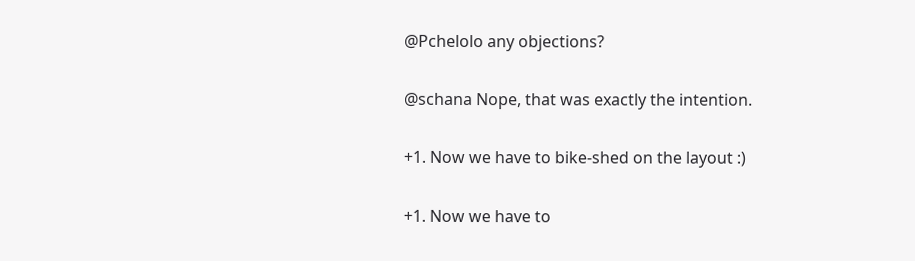@Pchelolo any objections?

@schana Nope, that was exactly the intention.

+1. Now we have to bike-shed on the layout :)

+1. Now we have to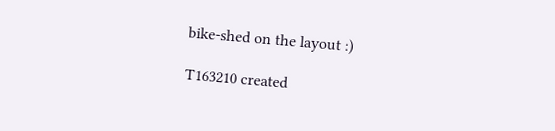bike-shed on the layout :)

T163210 created